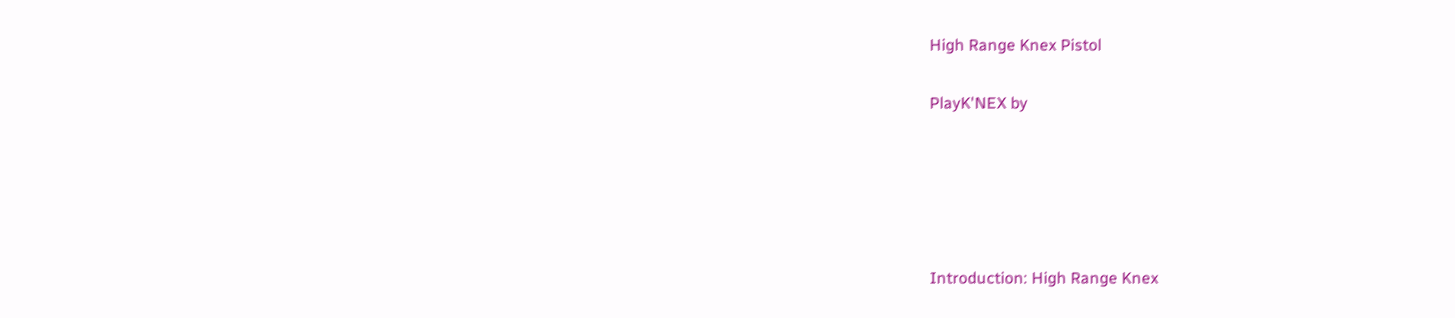High Range Knex Pistol

PlayK'NEX by





Introduction: High Range Knex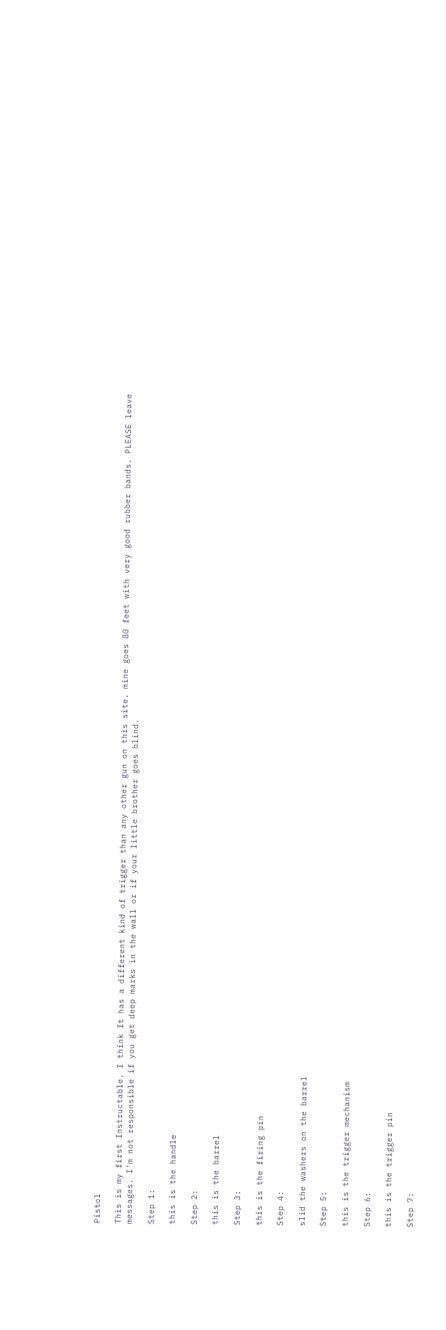Pistol

This is my first Instructable. I think It has a different kind of trigger than any other gun on this site. mine goes 80 feet with very good rubber bands. PLEASE leave messages. I'm not responsible if you get deep marks in the wall or if your little brother goes blind.

Step 1:

this is the handle

Step 2:

this is the barrel

Step 3:

this is the firing pin

Step 4:

slid the washers on the barrel

Step 5:

this is the trigger mechanism

Step 6:

this is the trigger pin

Step 7: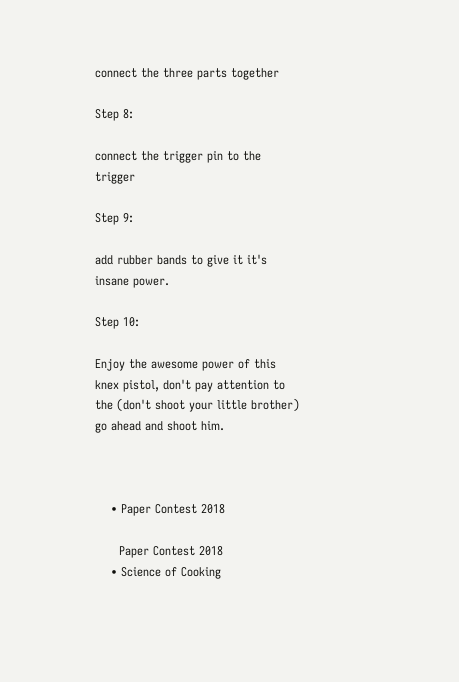connect the three parts together

Step 8:

connect the trigger pin to the trigger

Step 9:

add rubber bands to give it it's insane power.

Step 10:

Enjoy the awesome power of this knex pistol, don't pay attention to the (don't shoot your little brother) go ahead and shoot him.



    • Paper Contest 2018

      Paper Contest 2018
    • Science of Cooking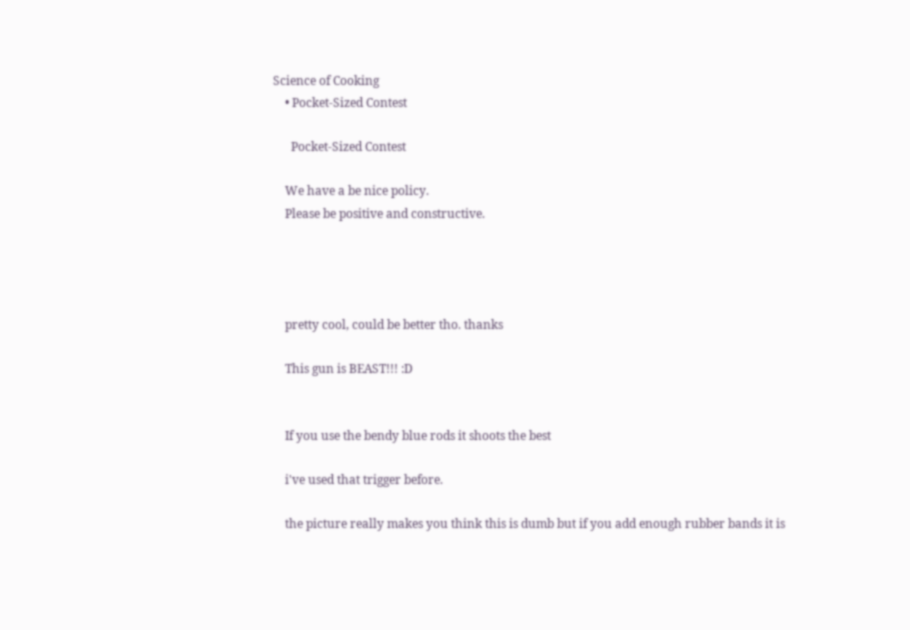Science of Cooking
    • Pocket-Sized Contest

      Pocket-Sized Contest

    We have a be nice policy.
    Please be positive and constructive.




    pretty cool, could be better tho. thanks

    This gun is BEAST!!! :D


    If you use the bendy blue rods it shoots the best

    i've used that trigger before.

    the picture really makes you think this is dumb but if you add enough rubber bands it is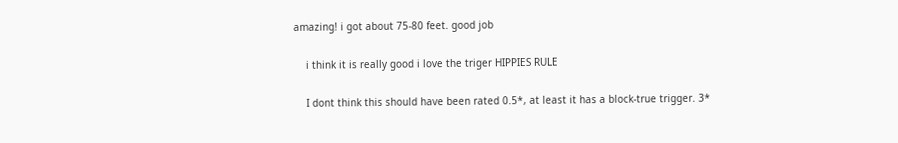amazing! i got about 75-80 feet. good job

    i think it is really good i love the triger HIPPIES RULE

    I dont think this should have been rated 0.5*, at least it has a block-true trigger. 3*